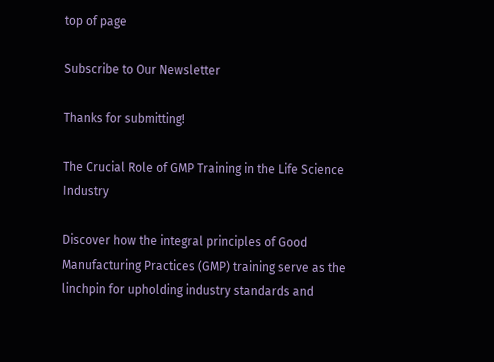top of page

Subscribe to Our Newsletter

Thanks for submitting!

The Crucial Role of GMP Training in the Life Science Industry

Discover how the integral principles of Good Manufacturing Practices (GMP) training serve as the linchpin for upholding industry standards and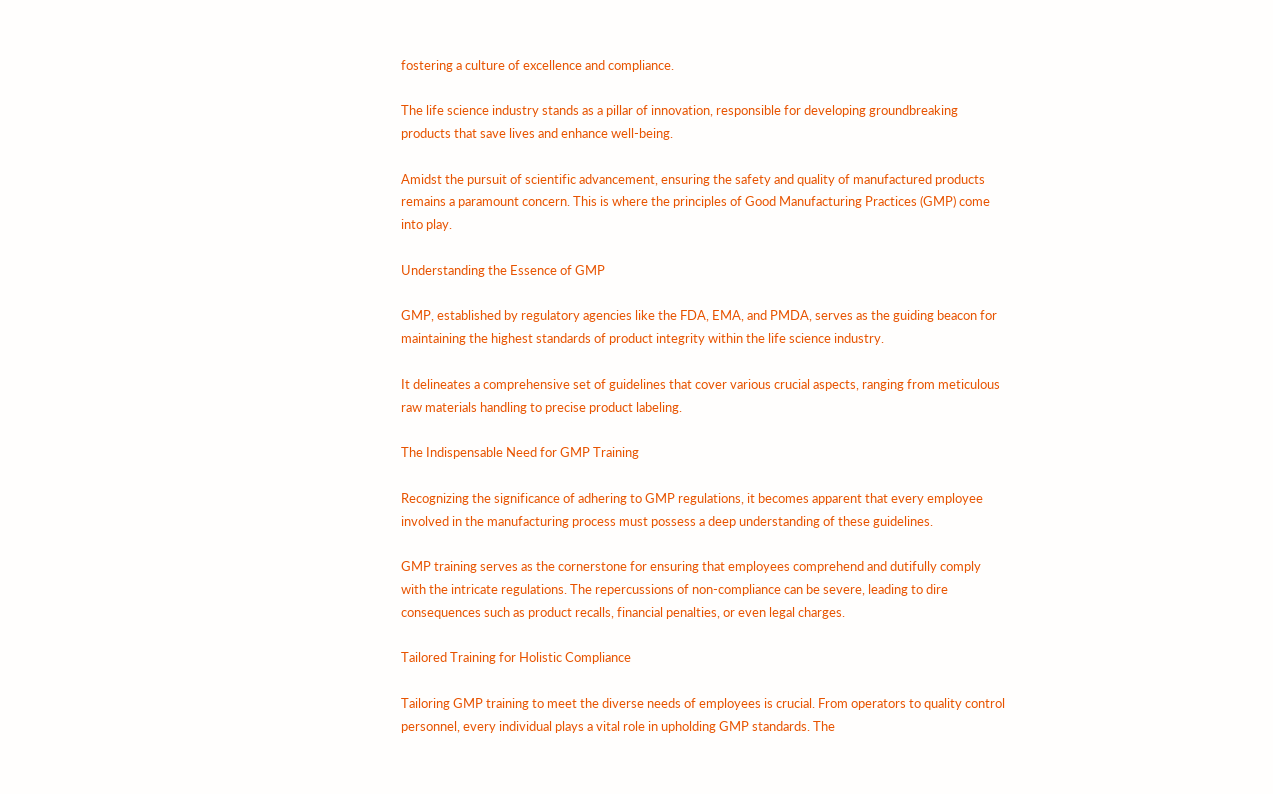fostering a culture of excellence and compliance.

The life science industry stands as a pillar of innovation, responsible for developing groundbreaking products that save lives and enhance well-being.

Amidst the pursuit of scientific advancement, ensuring the safety and quality of manufactured products remains a paramount concern. This is where the principles of Good Manufacturing Practices (GMP) come into play.

Understanding the Essence of GMP

GMP, established by regulatory agencies like the FDA, EMA, and PMDA, serves as the guiding beacon for maintaining the highest standards of product integrity within the life science industry.

It delineates a comprehensive set of guidelines that cover various crucial aspects, ranging from meticulous raw materials handling to precise product labeling.

The Indispensable Need for GMP Training

Recognizing the significance of adhering to GMP regulations, it becomes apparent that every employee involved in the manufacturing process must possess a deep understanding of these guidelines.

GMP training serves as the cornerstone for ensuring that employees comprehend and dutifully comply with the intricate regulations. The repercussions of non-compliance can be severe, leading to dire consequences such as product recalls, financial penalties, or even legal charges.

Tailored Training for Holistic Compliance

Tailoring GMP training to meet the diverse needs of employees is crucial. From operators to quality control personnel, every individual plays a vital role in upholding GMP standards. The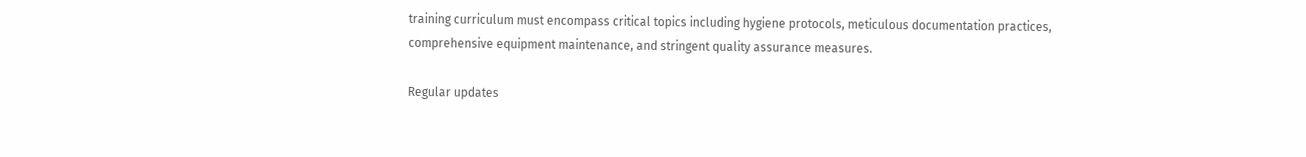training curriculum must encompass critical topics including hygiene protocols, meticulous documentation practices, comprehensive equipment maintenance, and stringent quality assurance measures.

Regular updates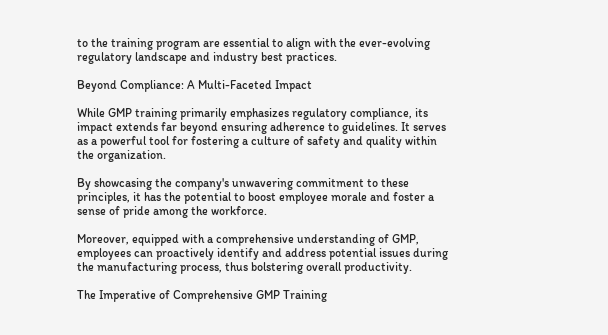to the training program are essential to align with the ever-evolving regulatory landscape and industry best practices.

Beyond Compliance: A Multi-Faceted Impact

While GMP training primarily emphasizes regulatory compliance, its impact extends far beyond ensuring adherence to guidelines. It serves as a powerful tool for fostering a culture of safety and quality within the organization.

By showcasing the company's unwavering commitment to these principles, it has the potential to boost employee morale and foster a sense of pride among the workforce.

Moreover, equipped with a comprehensive understanding of GMP, employees can proactively identify and address potential issues during the manufacturing process, thus bolstering overall productivity.

The Imperative of Comprehensive GMP Training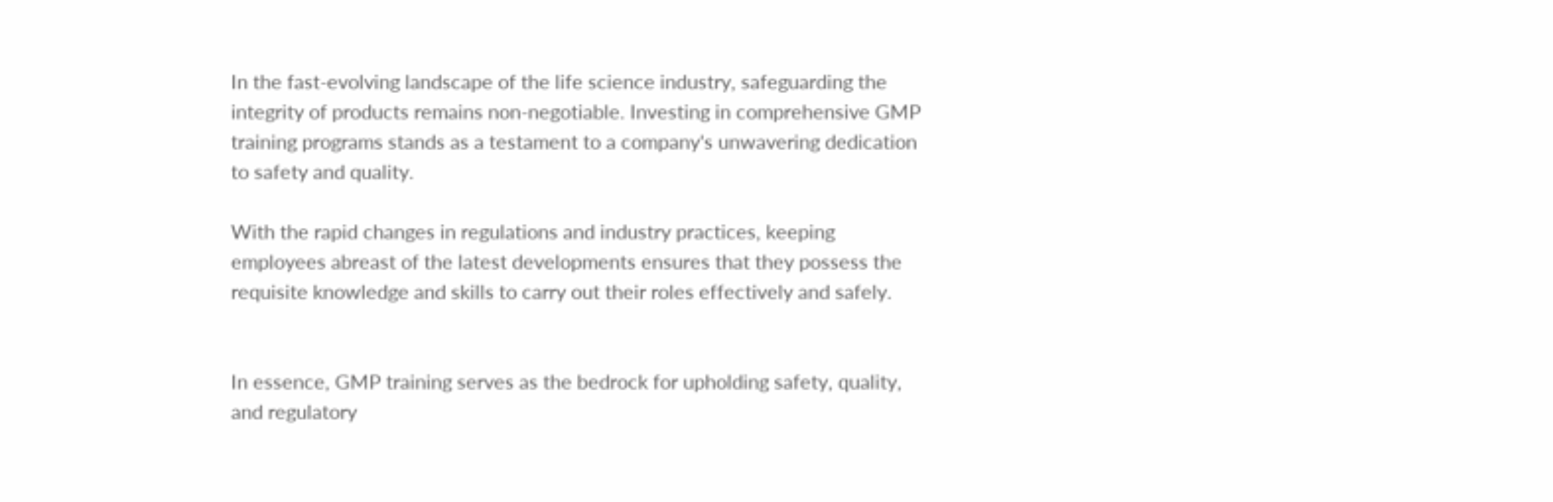In the fast-evolving landscape of the life science industry, safeguarding the integrity of products remains non-negotiable. Investing in comprehensive GMP training programs stands as a testament to a company's unwavering dedication to safety and quality.

With the rapid changes in regulations and industry practices, keeping employees abreast of the latest developments ensures that they possess the requisite knowledge and skills to carry out their roles effectively and safely.


In essence, GMP training serves as the bedrock for upholding safety, quality, and regulatory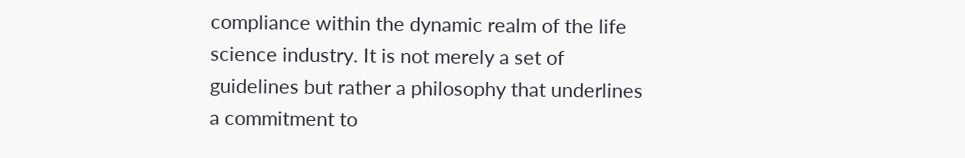compliance within the dynamic realm of the life science industry. It is not merely a set of guidelines but rather a philosophy that underlines a commitment to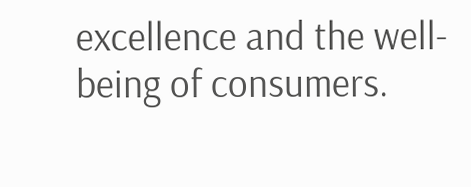excellence and the well-being of consumers.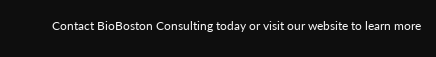Contact BioBoston Consulting today or visit our website to learn more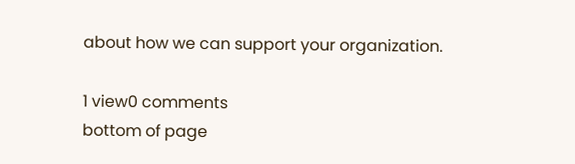about how we can support your organization.

1 view0 comments
bottom of page